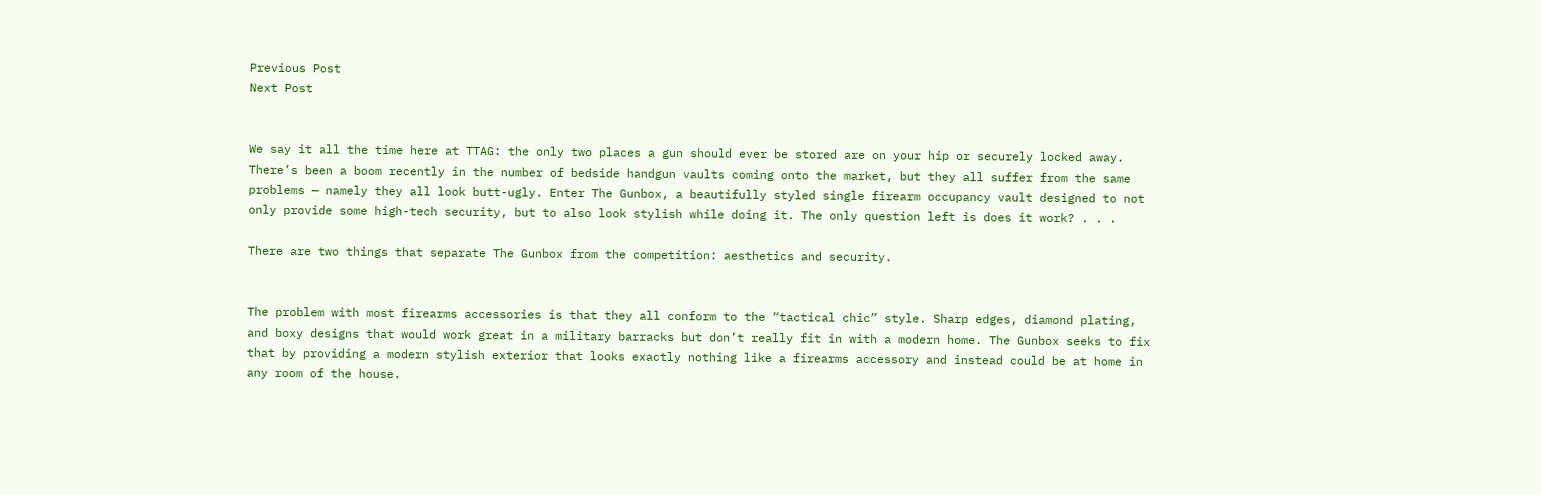Previous Post
Next Post


We say it all the time here at TTAG: the only two places a gun should ever be stored are on your hip or securely locked away. There’s been a boom recently in the number of bedside handgun vaults coming onto the market, but they all suffer from the same problems — namely they all look butt-ugly. Enter The Gunbox, a beautifully styled single firearm occupancy vault designed to not only provide some high-tech security, but to also look stylish while doing it. The only question left is does it work? . . .

There are two things that separate The Gunbox from the competition: aesthetics and security.


The problem with most firearms accessories is that they all conform to the “tactical chic” style. Sharp edges, diamond plating, and boxy designs that would work great in a military barracks but don’t really fit in with a modern home. The Gunbox seeks to fix that by providing a modern stylish exterior that looks exactly nothing like a firearms accessory and instead could be at home in any room of the house.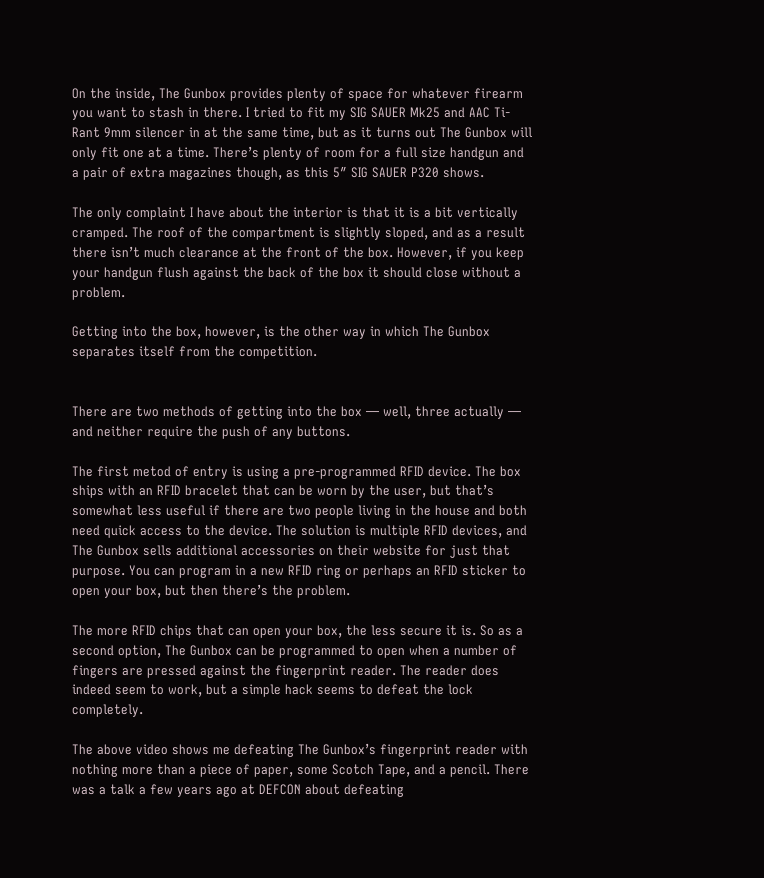On the inside, The Gunbox provides plenty of space for whatever firearm you want to stash in there. I tried to fit my SIG SAUER Mk25 and AAC Ti-Rant 9mm silencer in at the same time, but as it turns out The Gunbox will only fit one at a time. There’s plenty of room for a full size handgun and a pair of extra magazines though, as this 5″ SIG SAUER P320 shows.

The only complaint I have about the interior is that it is a bit vertically cramped. The roof of the compartment is slightly sloped, and as a result there isn’t much clearance at the front of the box. However, if you keep your handgun flush against the back of the box it should close without a problem.

Getting into the box, however, is the other way in which The Gunbox separates itself from the competition.


There are two methods of getting into the box — well, three actually — and neither require the push of any buttons.

The first metod of entry is using a pre-programmed RFID device. The box ships with an RFID bracelet that can be worn by the user, but that’s somewhat less useful if there are two people living in the house and both need quick access to the device. The solution is multiple RFID devices, and The Gunbox sells additional accessories on their website for just that purpose. You can program in a new RFID ring or perhaps an RFID sticker to open your box, but then there’s the problem.

The more RFID chips that can open your box, the less secure it is. So as a second option, The Gunbox can be programmed to open when a number of fingers are pressed against the fingerprint reader. The reader does indeed seem to work, but a simple hack seems to defeat the lock completely.

The above video shows me defeating The Gunbox’s fingerprint reader with nothing more than a piece of paper, some Scotch Tape, and a pencil. There was a talk a few years ago at DEFCON about defeating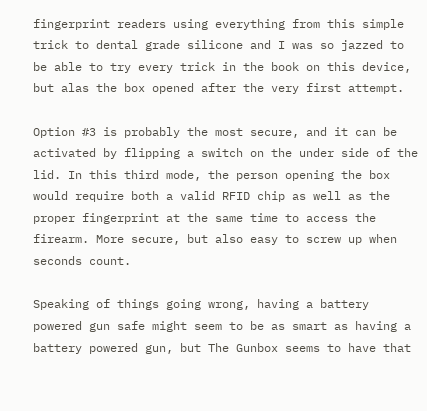fingerprint readers using everything from this simple trick to dental grade silicone and I was so jazzed to be able to try every trick in the book on this device, but alas the box opened after the very first attempt.

Option #3 is probably the most secure, and it can be activated by flipping a switch on the under side of the lid. In this third mode, the person opening the box would require both a valid RFID chip as well as the proper fingerprint at the same time to access the firearm. More secure, but also easy to screw up when seconds count.

Speaking of things going wrong, having a battery powered gun safe might seem to be as smart as having a battery powered gun, but The Gunbox seems to have that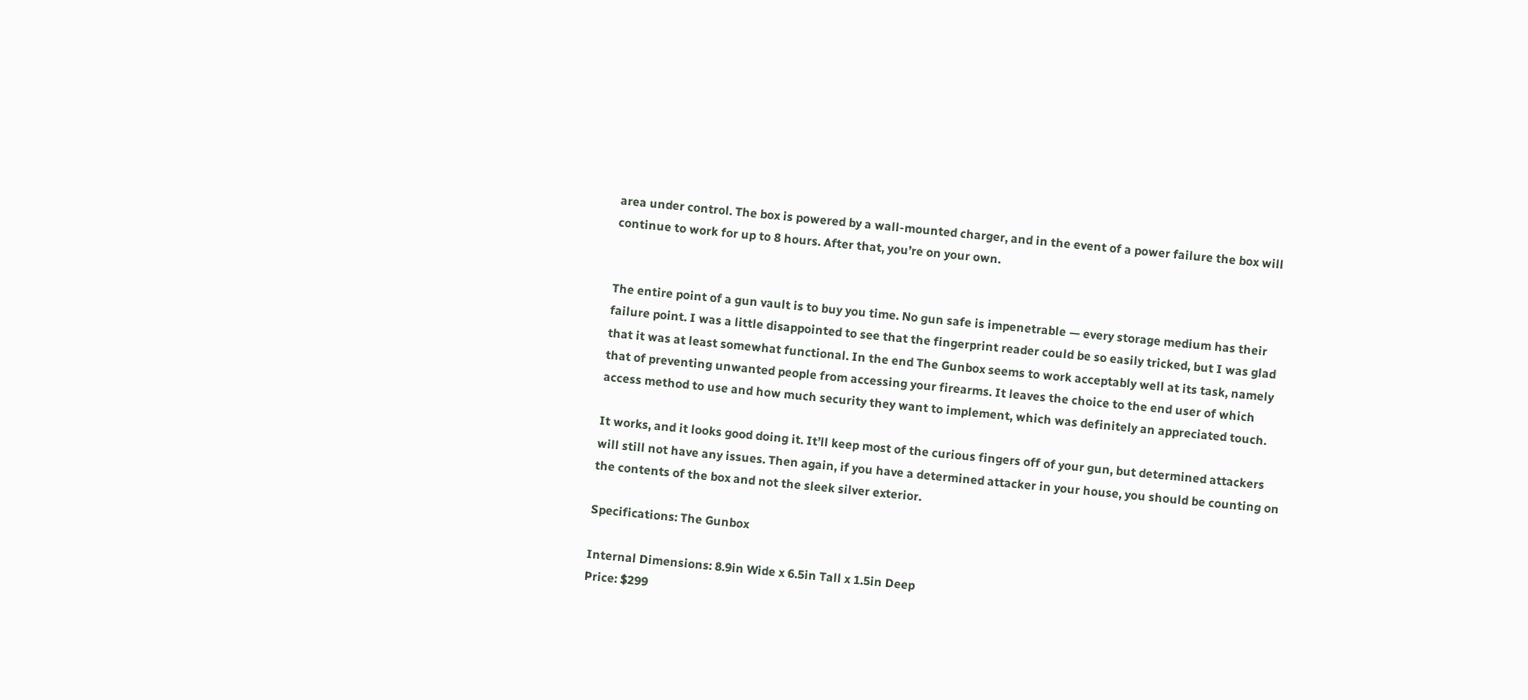area under control. The box is powered by a wall-mounted charger, and in the event of a power failure the box will continue to work for up to 8 hours. After that, you’re on your own.


The entire point of a gun vault is to buy you time. No gun safe is impenetrable — every storage medium has their failure point. I was a little disappointed to see that the fingerprint reader could be so easily tricked, but I was glad that it was at least somewhat functional. In the end The Gunbox seems to work acceptably well at its task, namely that of preventing unwanted people from accessing your firearms. It leaves the choice to the end user of which access method to use and how much security they want to implement, which was definitely an appreciated touch.

It works, and it looks good doing it. It’ll keep most of the curious fingers off of your gun, but determined attackers will still not have any issues. Then again, if you have a determined attacker in your house, you should be counting on the contents of the box and not the sleek silver exterior.

Specifications: The Gunbox

Internal Dimensions: 8.9in Wide x 6.5in Tall x 1.5in Deep
Price: $299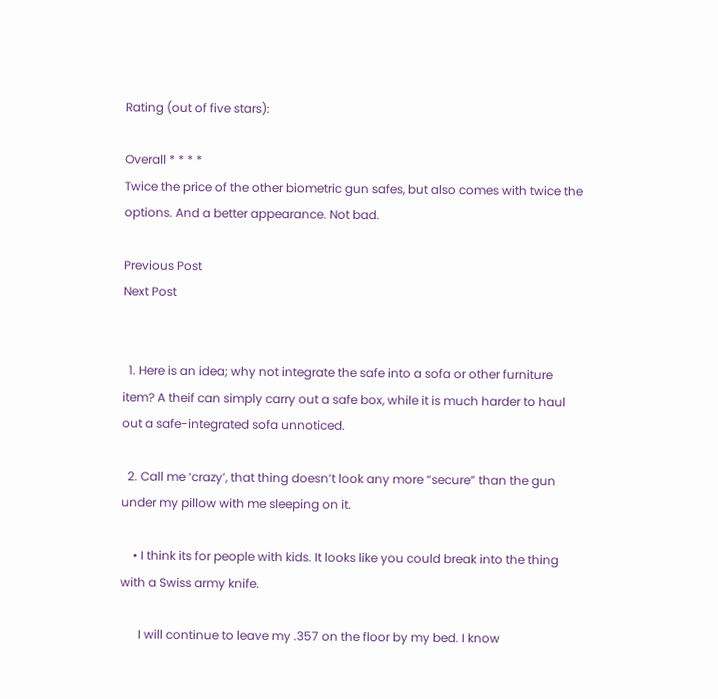Rating (out of five stars):

Overall * * * *
Twice the price of the other biometric gun safes, but also comes with twice the options. And a better appearance. Not bad.

Previous Post
Next Post


  1. Here is an idea; why not integrate the safe into a sofa or other furniture item? A theif can simply carry out a safe box, while it is much harder to haul out a safe-integrated sofa unnoticed.

  2. Call me ‘crazy’, that thing doesn’t look any more “secure” than the gun under my pillow with me sleeping on it.

    • I think its for people with kids. It looks like you could break into the thing with a Swiss army knife.

      I will continue to leave my .357 on the floor by my bed. I know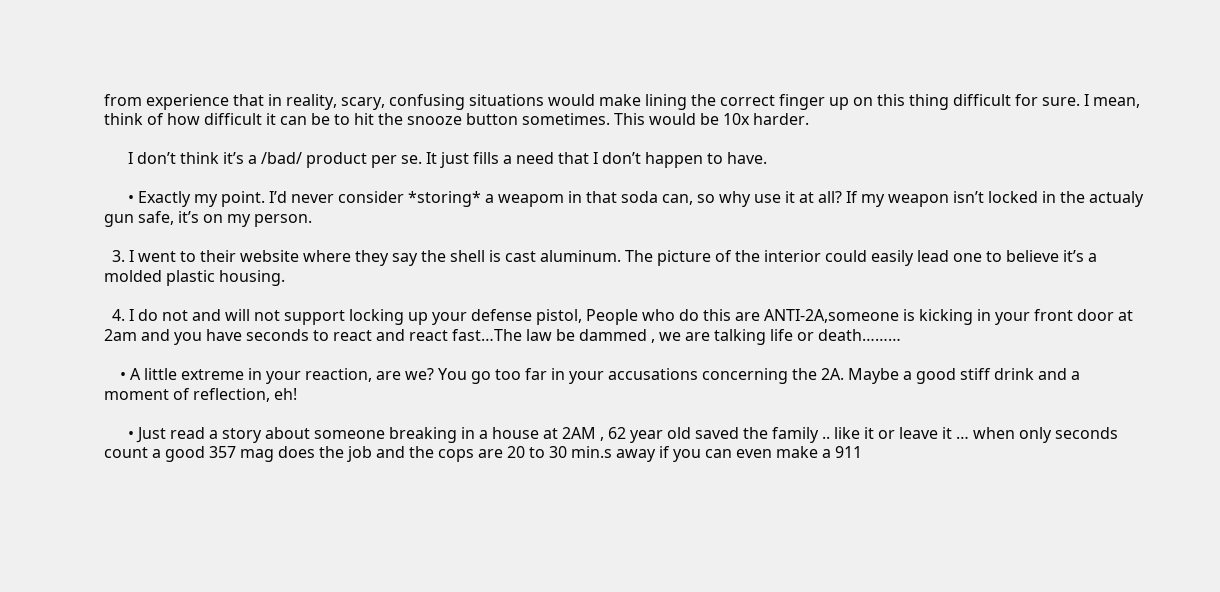from experience that in reality, scary, confusing situations would make lining the correct finger up on this thing difficult for sure. I mean, think of how difficult it can be to hit the snooze button sometimes. This would be 10x harder.

      I don’t think it’s a /bad/ product per se. It just fills a need that I don’t happen to have.

      • Exactly my point. I’d never consider *storing* a weapom in that soda can, so why use it at all? If my weapon isn’t locked in the actualy gun safe, it’s on my person.

  3. I went to their website where they say the shell is cast aluminum. The picture of the interior could easily lead one to believe it’s a molded plastic housing.

  4. I do not and will not support locking up your defense pistol, People who do this are ANTI-2A,someone is kicking in your front door at 2am and you have seconds to react and react fast…The law be dammed , we are talking life or death………

    • A little extreme in your reaction, are we? You go too far in your accusations concerning the 2A. Maybe a good stiff drink and a moment of reflection, eh!

      • Just read a story about someone breaking in a house at 2AM , 62 year old saved the family .. like it or leave it … when only seconds count a good 357 mag does the job and the cops are 20 to 30 min.s away if you can even make a 911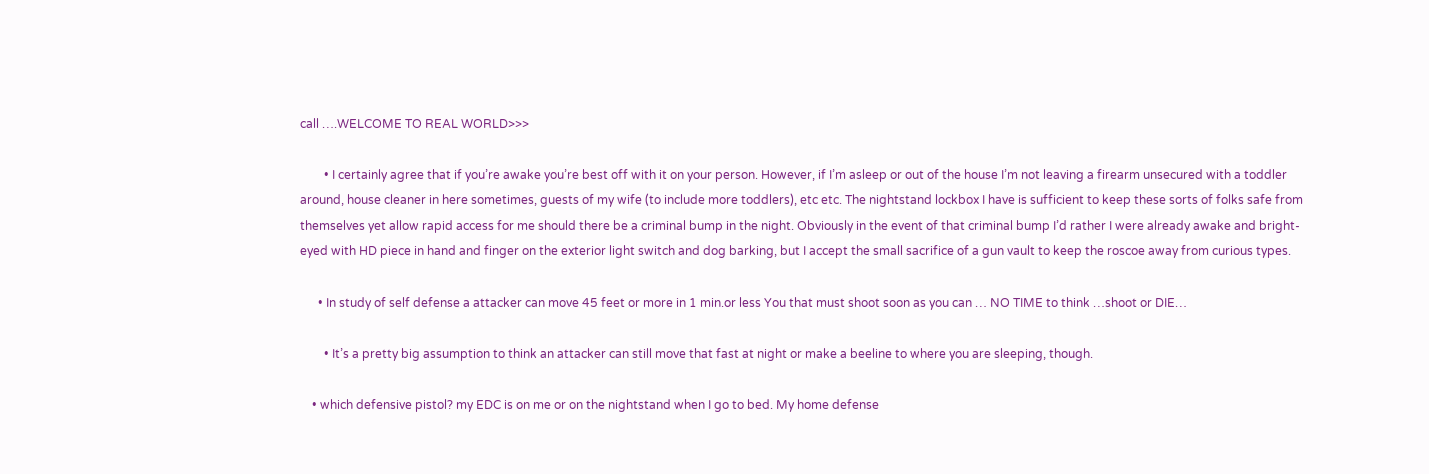call ….WELCOME TO REAL WORLD>>>

        • I certainly agree that if you’re awake you’re best off with it on your person. However, if I’m asleep or out of the house I’m not leaving a firearm unsecured with a toddler around, house cleaner in here sometimes, guests of my wife (to include more toddlers), etc etc. The nightstand lockbox I have is sufficient to keep these sorts of folks safe from themselves yet allow rapid access for me should there be a criminal bump in the night. Obviously in the event of that criminal bump I’d rather I were already awake and bright-eyed with HD piece in hand and finger on the exterior light switch and dog barking, but I accept the small sacrifice of a gun vault to keep the roscoe away from curious types.

      • In study of self defense a attacker can move 45 feet or more in 1 min.or less You that must shoot soon as you can … NO TIME to think …shoot or DIE…

        • It’s a pretty big assumption to think an attacker can still move that fast at night or make a beeline to where you are sleeping, though.

    • which defensive pistol? my EDC is on me or on the nightstand when I go to bed. My home defense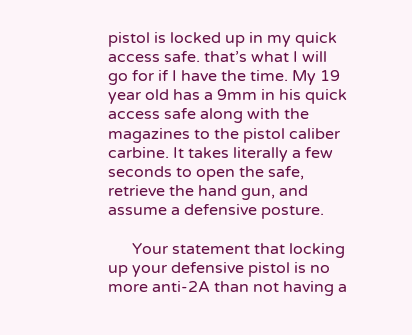pistol is locked up in my quick access safe. that’s what I will go for if I have the time. My 19 year old has a 9mm in his quick access safe along with the magazines to the pistol caliber carbine. It takes literally a few seconds to open the safe, retrieve the hand gun, and assume a defensive posture.

      Your statement that locking up your defensive pistol is no more anti-2A than not having a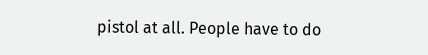pistol at all. People have to do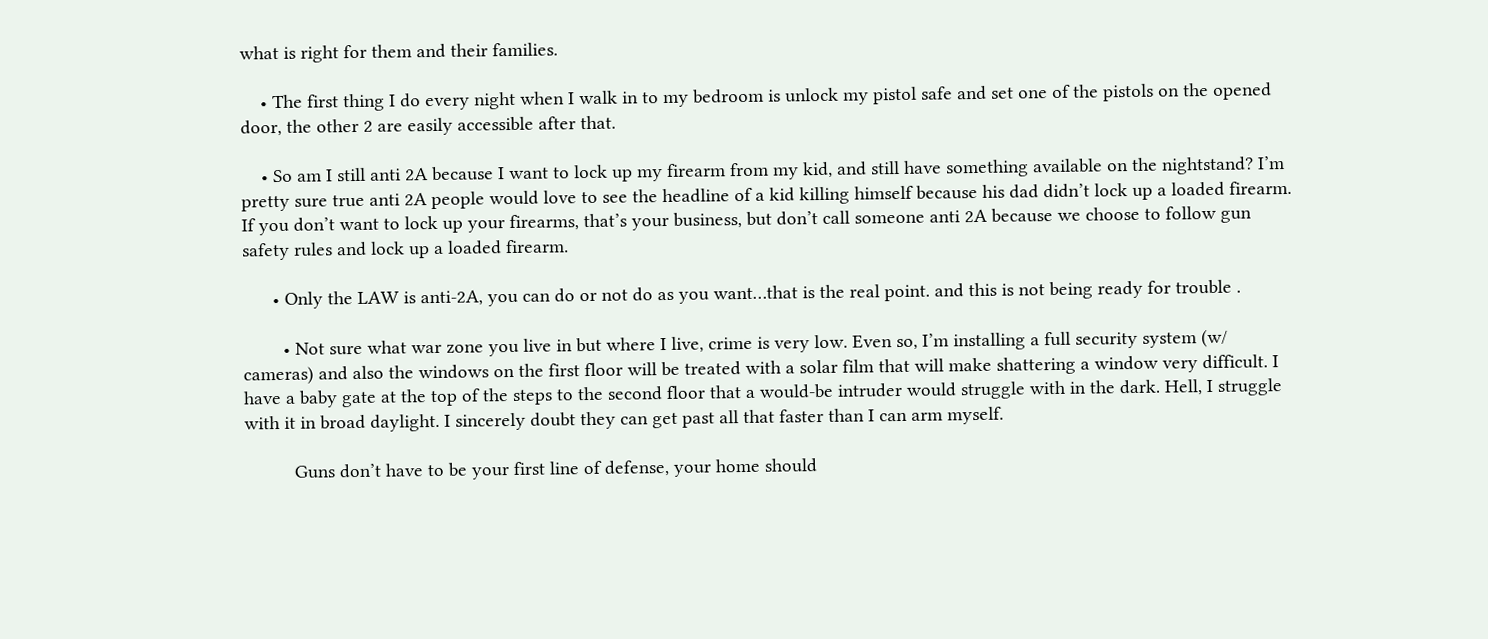what is right for them and their families.

    • The first thing I do every night when I walk in to my bedroom is unlock my pistol safe and set one of the pistols on the opened door, the other 2 are easily accessible after that.

    • So am I still anti 2A because I want to lock up my firearm from my kid, and still have something available on the nightstand? I’m pretty sure true anti 2A people would love to see the headline of a kid killing himself because his dad didn’t lock up a loaded firearm. If you don’t want to lock up your firearms, that’s your business, but don’t call someone anti 2A because we choose to follow gun safety rules and lock up a loaded firearm.

      • Only the LAW is anti-2A, you can do or not do as you want…that is the real point. and this is not being ready for trouble .

        • Not sure what war zone you live in but where I live, crime is very low. Even so, I’m installing a full security system (w/ cameras) and also the windows on the first floor will be treated with a solar film that will make shattering a window very difficult. I have a baby gate at the top of the steps to the second floor that a would-be intruder would struggle with in the dark. Hell, I struggle with it in broad daylight. I sincerely doubt they can get past all that faster than I can arm myself.

          Guns don’t have to be your first line of defense, your home should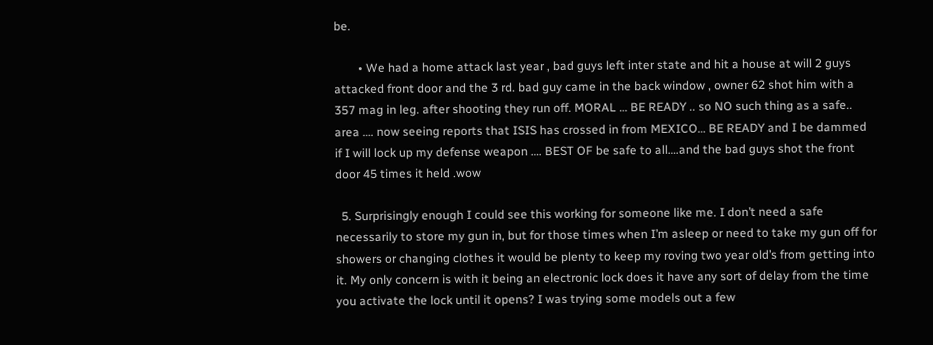be.

        • We had a home attack last year , bad guys left inter state and hit a house at will 2 guys attacked front door and the 3 rd. bad guy came in the back window , owner 62 shot him with a 357 mag in leg. after shooting they run off. MORAL … BE READY .. so NO such thing as a safe.. area …. now seeing reports that ISIS has crossed in from MEXICO… BE READY and I be dammed if I will lock up my defense weapon …. BEST OF be safe to all….and the bad guys shot the front door 45 times it held .wow

  5. Surprisingly enough I could see this working for someone like me. I don’t need a safe necessarily to store my gun in, but for those times when I’m asleep or need to take my gun off for showers or changing clothes it would be plenty to keep my roving two year old’s from getting into it. My only concern is with it being an electronic lock does it have any sort of delay from the time you activate the lock until it opens? I was trying some models out a few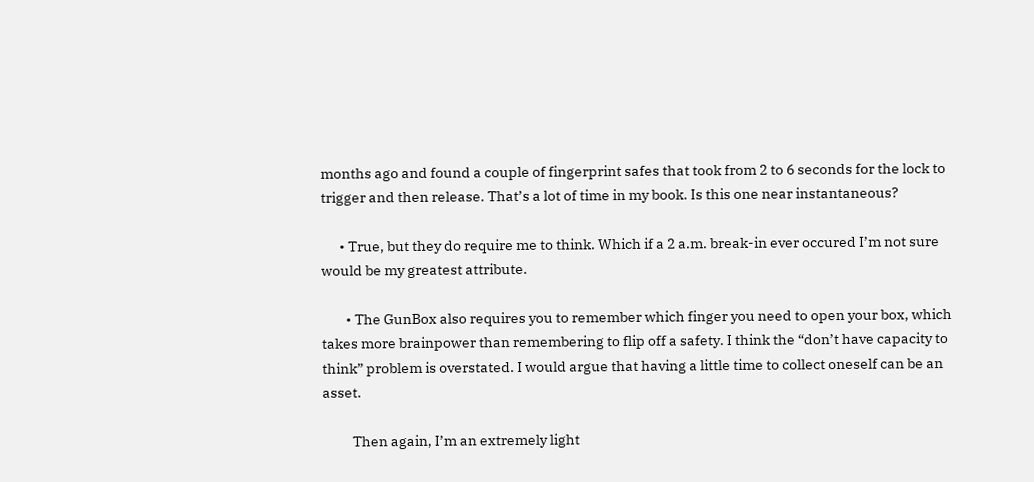months ago and found a couple of fingerprint safes that took from 2 to 6 seconds for the lock to trigger and then release. That’s a lot of time in my book. Is this one near instantaneous?

      • True, but they do require me to think. Which if a 2 a.m. break-in ever occured I’m not sure would be my greatest attribute.

        • The GunBox also requires you to remember which finger you need to open your box, which takes more brainpower than remembering to flip off a safety. I think the “don’t have capacity to think” problem is overstated. I would argue that having a little time to collect oneself can be an asset.

          Then again, I’m an extremely light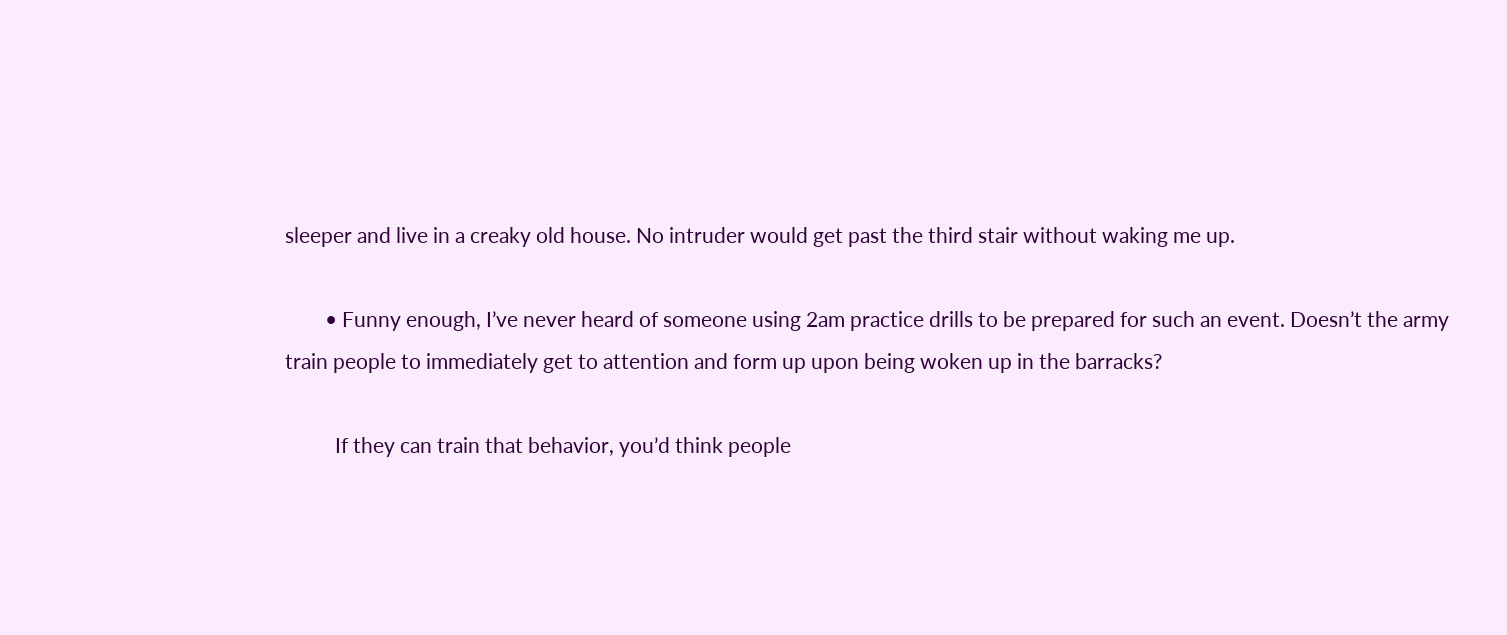sleeper and live in a creaky old house. No intruder would get past the third stair without waking me up.

        • Funny enough, I’ve never heard of someone using 2am practice drills to be prepared for such an event. Doesn’t the army train people to immediately get to attention and form up upon being woken up in the barracks?

          If they can train that behavior, you’d think people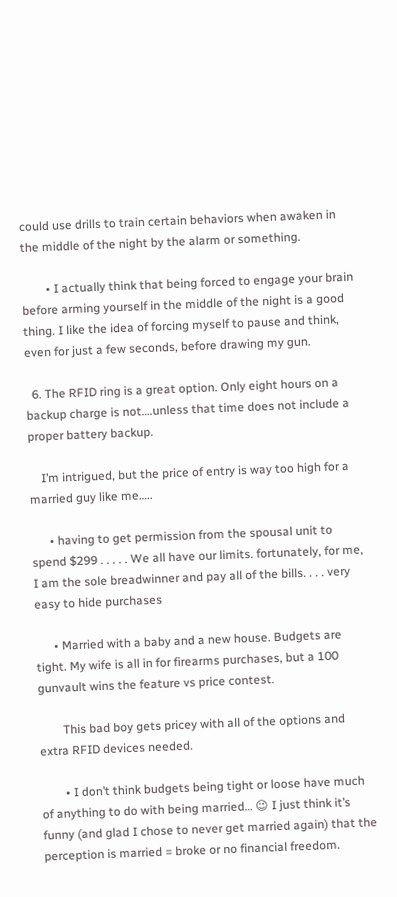could use drills to train certain behaviors when awaken in the middle of the night by the alarm or something.

        • I actually think that being forced to engage your brain before arming yourself in the middle of the night is a good thing. I like the idea of forcing myself to pause and think, even for just a few seconds, before drawing my gun.

  6. The RFID ring is a great option. Only eight hours on a backup charge is not….unless that time does not include a proper battery backup.

    I’m intrigued, but the price of entry is way too high for a married guy like me…..

      • having to get permission from the spousal unit to spend $299 . . . . . We all have our limits. fortunately, for me, I am the sole breadwinner and pay all of the bills. . . . very easy to hide purchases

      • Married with a baby and a new house. Budgets are tight. My wife is all in for firearms purchases, but a 100 gunvault wins the feature vs price contest.

        This bad boy gets pricey with all of the options and extra RFID devices needed.

        • I don’t think budgets being tight or loose have much of anything to do with being married… 😉 I just think it’s funny (and glad I chose to never get married again) that the perception is married = broke or no financial freedom.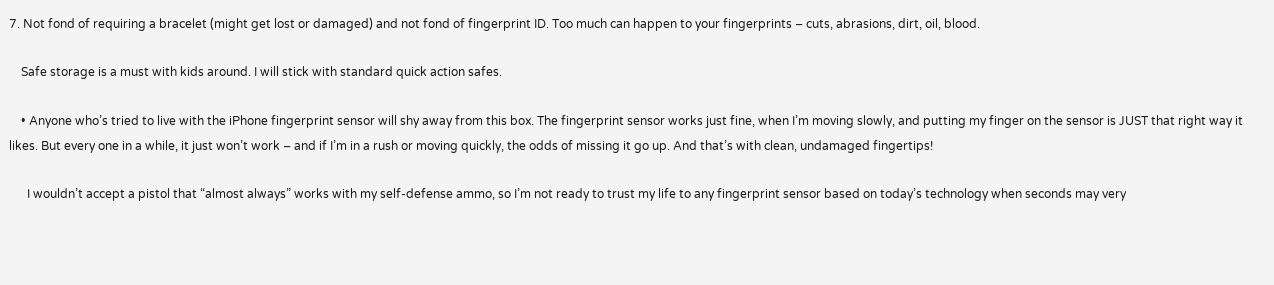7. Not fond of requiring a bracelet (might get lost or damaged) and not fond of fingerprint ID. Too much can happen to your fingerprints – cuts, abrasions, dirt, oil, blood.

    Safe storage is a must with kids around. I will stick with standard quick action safes.

    • Anyone who’s tried to live with the iPhone fingerprint sensor will shy away from this box. The fingerprint sensor works just fine, when I’m moving slowly, and putting my finger on the sensor is JUST that right way it likes. But every one in a while, it just won’t work – and if I’m in a rush or moving quickly, the odds of missing it go up. And that’s with clean, undamaged fingertips!

      I wouldn’t accept a pistol that “almost always” works with my self-defense ammo, so I’m not ready to trust my life to any fingerprint sensor based on today’s technology when seconds may very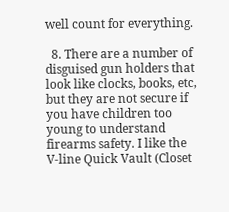well count for everything.

  8. There are a number of disguised gun holders that look like clocks, books, etc, but they are not secure if you have children too young to understand firearms safety. I like the V-line Quick Vault (Closet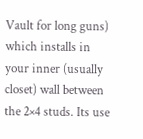Vault for long guns) which installs in your inner (usually closet) wall between the 2×4 studs. Its use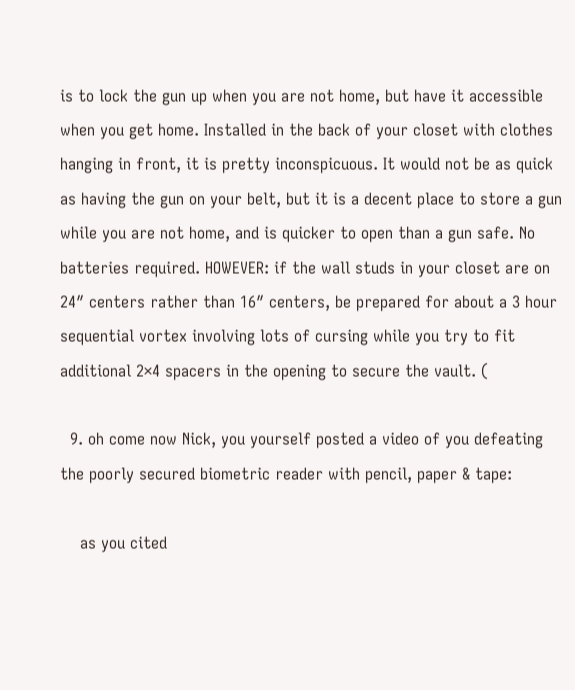is to lock the gun up when you are not home, but have it accessible when you get home. Installed in the back of your closet with clothes hanging in front, it is pretty inconspicuous. It would not be as quick as having the gun on your belt, but it is a decent place to store a gun while you are not home, and is quicker to open than a gun safe. No batteries required. HOWEVER: if the wall studs in your closet are on 24″ centers rather than 16″ centers, be prepared for about a 3 hour sequential vortex involving lots of cursing while you try to fit additional 2×4 spacers in the opening to secure the vault. (

  9. oh come now Nick, you yourself posted a video of you defeating the poorly secured biometric reader with pencil, paper & tape:

    as you cited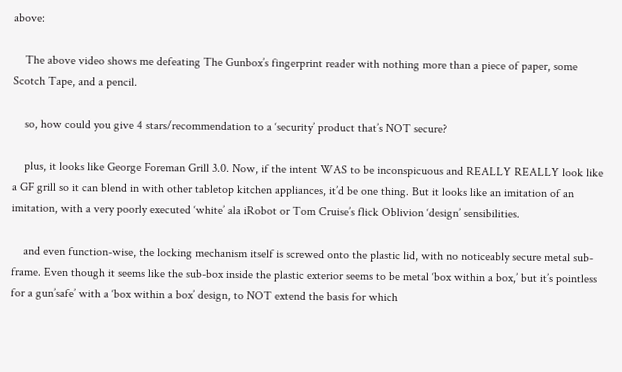above:

    The above video shows me defeating The Gunbox’s fingerprint reader with nothing more than a piece of paper, some Scotch Tape, and a pencil.

    so, how could you give 4 stars/recommendation to a ‘security’ product that’s NOT secure?

    plus, it looks like George Foreman Grill 3.0. Now, if the intent WAS to be inconspicuous and REALLY REALLY look like a GF grill so it can blend in with other tabletop kitchen appliances, it’d be one thing. But it looks like an imitation of an imitation, with a very poorly executed ‘white’ ala iRobot or Tom Cruise’s flick Oblivion ‘design’ sensibilities.

    and even function-wise, the locking mechanism itself is screwed onto the plastic lid, with no noticeably secure metal sub-frame. Even though it seems like the sub-box inside the plastic exterior seems to be metal ‘box within a box,’ but it’s pointless for a gun’safe’ with a ‘box within a box’ design, to NOT extend the basis for which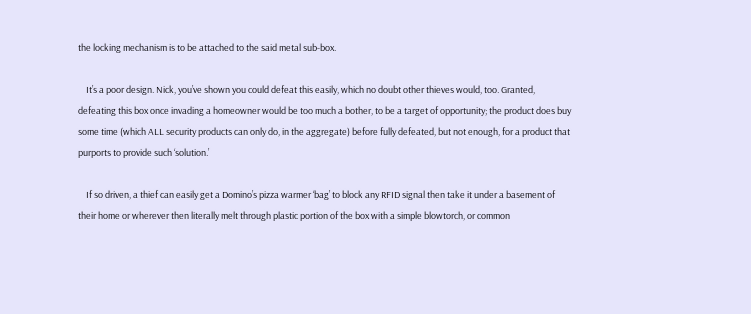the locking mechanism is to be attached to the said metal sub-box.

    It’s a poor design. Nick, you’ve shown you could defeat this easily, which no doubt other thieves would, too. Granted, defeating this box once invading a homeowner would be too much a bother, to be a target of opportunity; the product does buy some time (which ALL security products can only do, in the aggregate) before fully defeated, but not enough, for a product that purports to provide such ‘solution.’

    If so driven, a thief can easily get a Domino’s pizza warmer ‘bag’ to block any RFID signal then take it under a basement of their home or wherever then literally melt through plastic portion of the box with a simple blowtorch, or common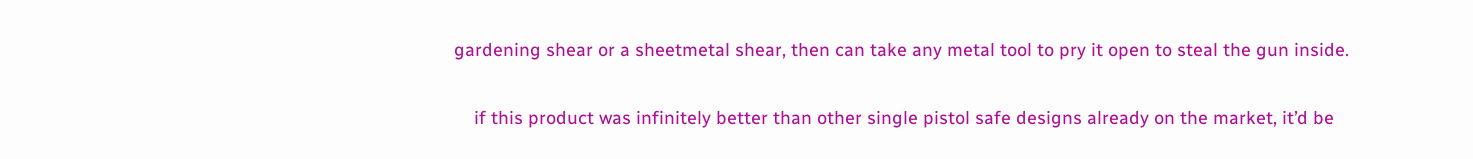gardening shear or a sheetmetal shear, then can take any metal tool to pry it open to steal the gun inside.

    if this product was infinitely better than other single pistol safe designs already on the market, it’d be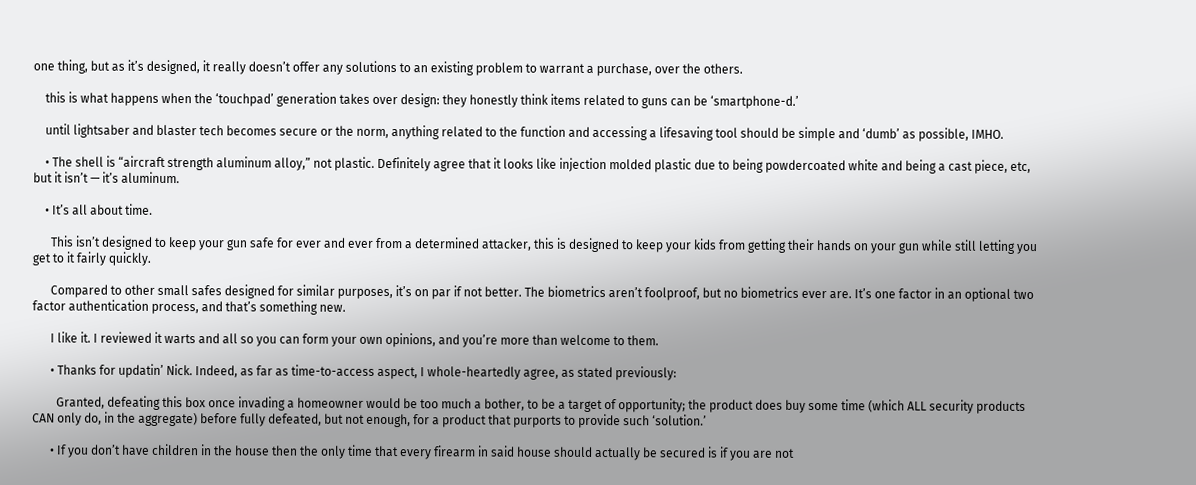one thing, but as it’s designed, it really doesn’t offer any solutions to an existing problem to warrant a purchase, over the others.

    this is what happens when the ‘touchpad’ generation takes over design: they honestly think items related to guns can be ‘smartphone-d.’

    until lightsaber and blaster tech becomes secure or the norm, anything related to the function and accessing a lifesaving tool should be simple and ‘dumb’ as possible, IMHO.

    • The shell is “aircraft strength aluminum alloy,” not plastic. Definitely agree that it looks like injection molded plastic due to being powdercoated white and being a cast piece, etc, but it isn’t — it’s aluminum.

    • It’s all about time.

      This isn’t designed to keep your gun safe for ever and ever from a determined attacker, this is designed to keep your kids from getting their hands on your gun while still letting you get to it fairly quickly.

      Compared to other small safes designed for similar purposes, it’s on par if not better. The biometrics aren’t foolproof, but no biometrics ever are. It’s one factor in an optional two factor authentication process, and that’s something new.

      I like it. I reviewed it warts and all so you can form your own opinions, and you’re more than welcome to them.

      • Thanks for updatin’ Nick. Indeed, as far as time-to-access aspect, I whole-heartedly agree, as stated previously:

        Granted, defeating this box once invading a homeowner would be too much a bother, to be a target of opportunity; the product does buy some time (which ALL security products CAN only do, in the aggregate) before fully defeated, but not enough, for a product that purports to provide such ‘solution.’

      • If you don’t have children in the house then the only time that every firearm in said house should actually be secured is if you are not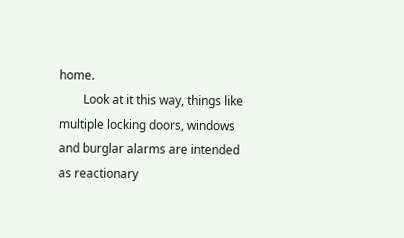home.
        Look at it this way, things like multiple locking doors, windows and burglar alarms are intended as reactionary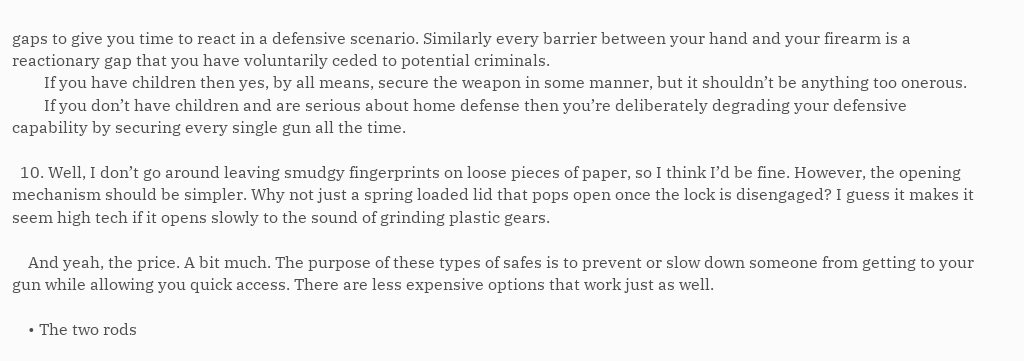gaps to give you time to react in a defensive scenario. Similarly every barrier between your hand and your firearm is a reactionary gap that you have voluntarily ceded to potential criminals.
        If you have children then yes, by all means, secure the weapon in some manner, but it shouldn’t be anything too onerous.
        If you don’t have children and are serious about home defense then you’re deliberately degrading your defensive capability by securing every single gun all the time.

  10. Well, I don’t go around leaving smudgy fingerprints on loose pieces of paper, so I think I’d be fine. However, the opening mechanism should be simpler. Why not just a spring loaded lid that pops open once the lock is disengaged? I guess it makes it seem high tech if it opens slowly to the sound of grinding plastic gears.

    And yeah, the price. A bit much. The purpose of these types of safes is to prevent or slow down someone from getting to your gun while allowing you quick access. There are less expensive options that work just as well.

    • The two rods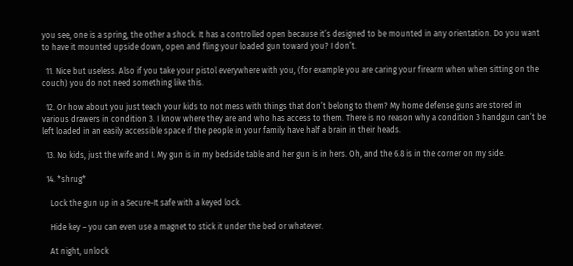you see, one is a spring, the other a shock. It has a controlled open because it’s designed to be mounted in any orientation. Do you want to have it mounted upside down, open and fling your loaded gun toward you? I don’t.

  11. Nice but useless. Also if you take your pistol everywhere with you, (for example you are caring your firearm when when sitting on the couch) you do not need something like this.

  12. Or how about you just teach your kids to not mess with things that don’t belong to them? My home defense guns are stored in various drawers in condition 3. I know where they are and who has access to them. There is no reason why a condition 3 handgun can’t be left loaded in an easily accessible space if the people in your family have half a brain in their heads.

  13. No kids, just the wife and I. My gun is in my bedside table and her gun is in hers. Oh, and the 6.8 is in the corner on my side.

  14. *shrug*

    Lock the gun up in a Secure-It safe with a keyed lock.

    Hide key – you can even use a magnet to stick it under the bed or whatever.

    At night, unlock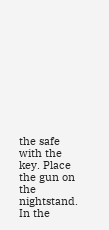the safe with the key. Place the gun on the nightstand. In the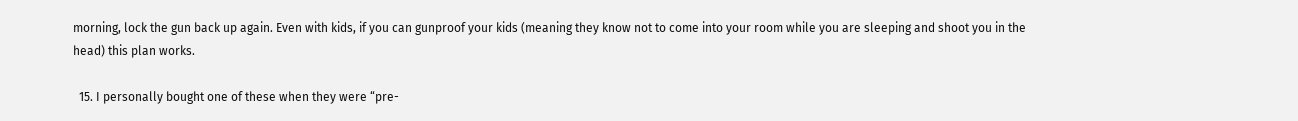morning, lock the gun back up again. Even with kids, if you can gunproof your kids (meaning they know not to come into your room while you are sleeping and shoot you in the head) this plan works.

  15. I personally bought one of these when they were “pre-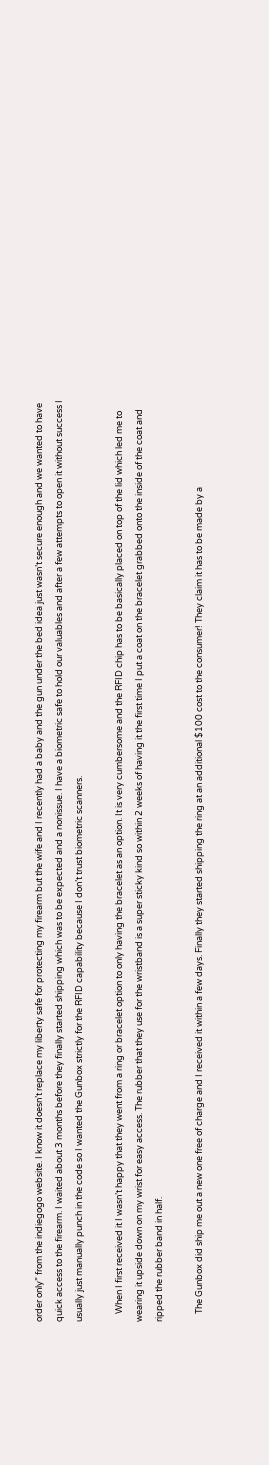order only” from the indiegogo website. I know it doesn’t replace my liberty safe for protecting my firearm but the wife and I recently had a baby and the gun under the bed idea just wasn’t secure enough and we wanted to have quick access to the firearm. I waited about 3 months before they finally started shipping which was to be expected and a nonissue. I have a biometric safe to hold our valuables and after a few attempts to open it without success I usually just manually punch in the code so I wanted the Gunbox strictly for the RFID capability because I don’t trust biometric scanners.

    When I first received it I wasn’t happy that they went from a ring or bracelet option to only having the bracelet as an option. It is very cumbersome and the RFID chip has to be basically placed on top of the lid which led me to wearing it upside down on my wrist for easy access. The rubber that they use for the wristband is a super sticky kind so within 2 weeks of having it the first time I put a coat on the bracelet grabbed onto the inside of the coat and ripped the rubber band in half.

    The Gunbox did ship me out a new one free of charge and I received it within a few days. Finally they started shipping the ring at an additional $100 cost to the consumer! They claim it has to be made by a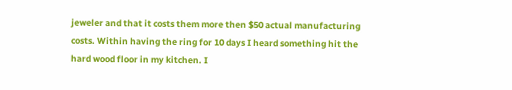jeweler and that it costs them more then $50 actual manufacturing costs. Within having the ring for 10 days I heard something hit the hard wood floor in my kitchen. I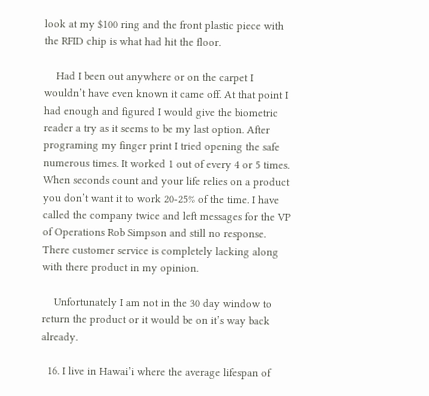look at my $100 ring and the front plastic piece with the RFID chip is what had hit the floor.

    Had I been out anywhere or on the carpet I wouldn’t have even known it came off. At that point I had enough and figured I would give the biometric reader a try as it seems to be my last option. After programing my finger print I tried opening the safe numerous times. It worked 1 out of every 4 or 5 times. When seconds count and your life relies on a product you don’t want it to work 20-25% of the time. I have called the company twice and left messages for the VP of Operations Rob Simpson and still no response. There customer service is completely lacking along with there product in my opinion.

    Unfortunately I am not in the 30 day window to return the product or it would be on it’s way back already.

  16. I live in Hawai’i where the average lifespan of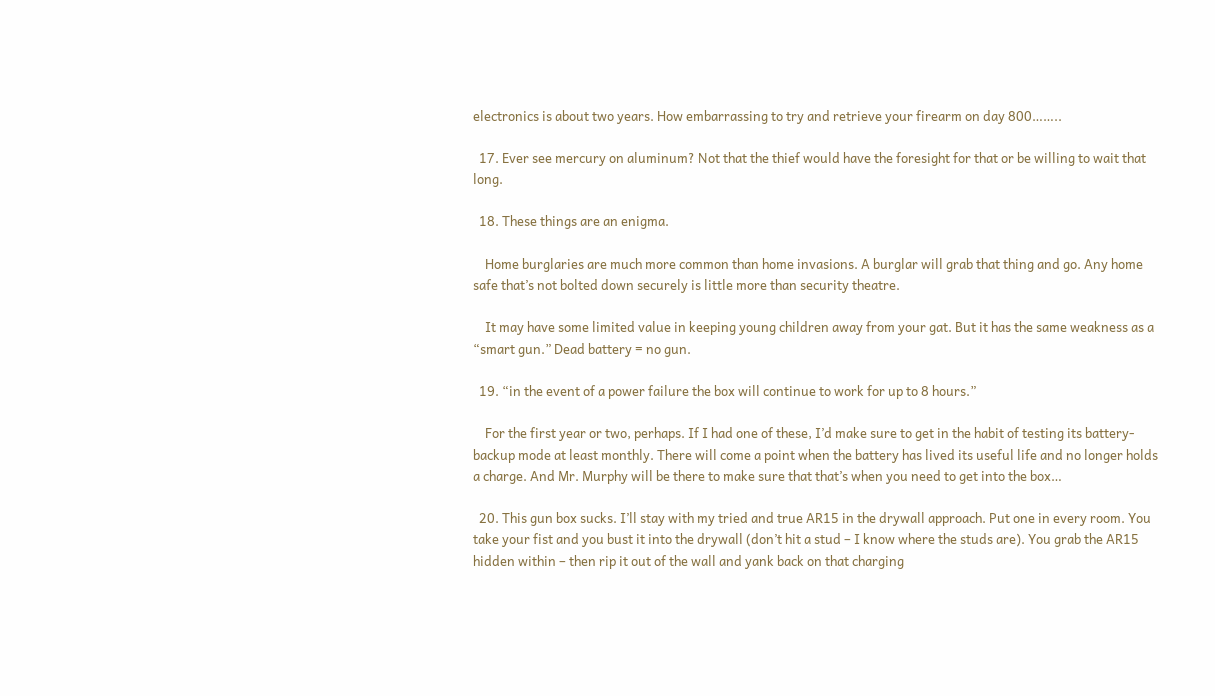electronics is about two years. How embarrassing to try and retrieve your firearm on day 800……..

  17. Ever see mercury on aluminum? Not that the thief would have the foresight for that or be willing to wait that long.

  18. These things are an enigma.

    Home burglaries are much more common than home invasions. A burglar will grab that thing and go. Any home safe that’s not bolted down securely is little more than security theatre.

    It may have some limited value in keeping young children away from your gat. But it has the same weakness as a “smart gun.” Dead battery = no gun.

  19. “in the event of a power failure the box will continue to work for up to 8 hours.”

    For the first year or two, perhaps. If I had one of these, I’d make sure to get in the habit of testing its battery-backup mode at least monthly. There will come a point when the battery has lived its useful life and no longer holds a charge. And Mr. Murphy will be there to make sure that that’s when you need to get into the box…

  20. This gun box sucks. I’ll stay with my tried and true AR15 in the drywall approach. Put one in every room. You take your fist and you bust it into the drywall (don’t hit a stud – I know where the studs are). You grab the AR15 hidden within – then rip it out of the wall and yank back on that charging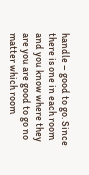handle – good to go. Since there is one in each room and you know where they are you are good to go no matter which room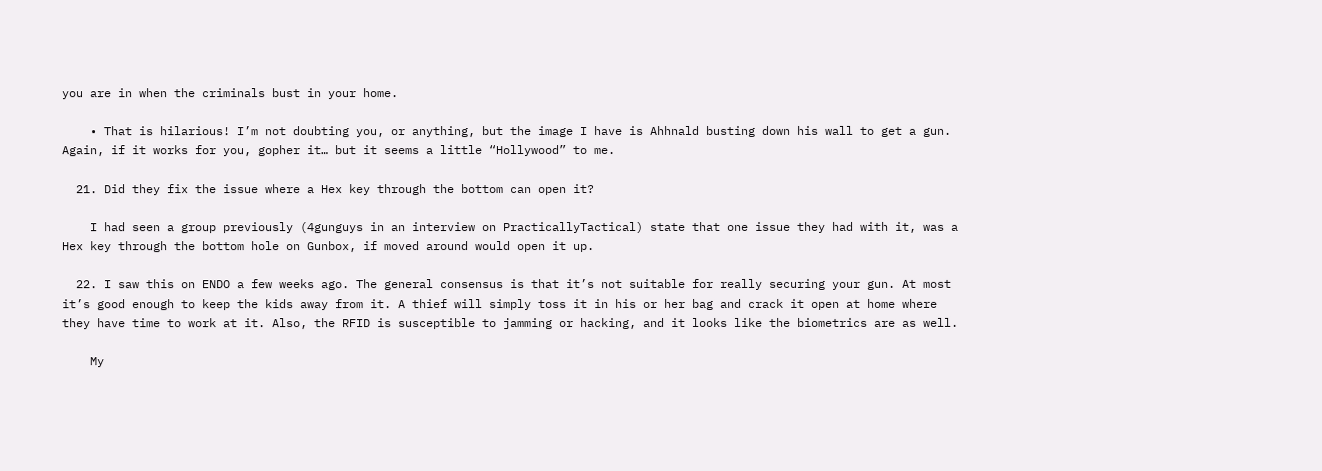you are in when the criminals bust in your home.

    • That is hilarious! I’m not doubting you, or anything, but the image I have is Ahhnald busting down his wall to get a gun. Again, if it works for you, gopher it… but it seems a little “Hollywood” to me.

  21. Did they fix the issue where a Hex key through the bottom can open it?

    I had seen a group previously (4gunguys in an interview on PracticallyTactical) state that one issue they had with it, was a Hex key through the bottom hole on Gunbox, if moved around would open it up.

  22. I saw this on ENDO a few weeks ago. The general consensus is that it’s not suitable for really securing your gun. At most it’s good enough to keep the kids away from it. A thief will simply toss it in his or her bag and crack it open at home where they have time to work at it. Also, the RFID is susceptible to jamming or hacking, and it looks like the biometrics are as well.

    My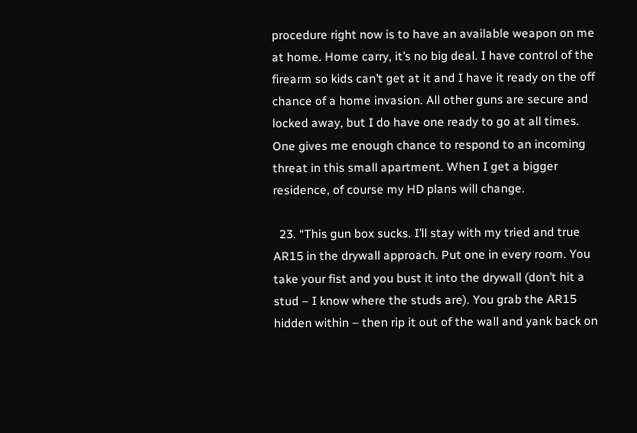procedure right now is to have an available weapon on me at home. Home carry, it’s no big deal. I have control of the firearm so kids can’t get at it and I have it ready on the off chance of a home invasion. All other guns are secure and locked away, but I do have one ready to go at all times. One gives me enough chance to respond to an incoming threat in this small apartment. When I get a bigger residence, of course my HD plans will change.

  23. “This gun box sucks. I’ll stay with my tried and true AR15 in the drywall approach. Put one in every room. You take your fist and you bust it into the drywall (don’t hit a stud – I know where the studs are). You grab the AR15 hidden within – then rip it out of the wall and yank back on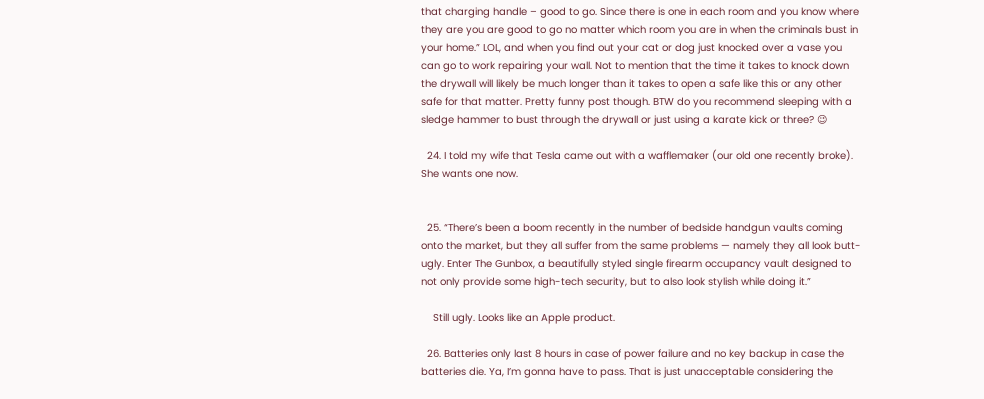that charging handle – good to go. Since there is one in each room and you know where they are you are good to go no matter which room you are in when the criminals bust in your home.” LOL, and when you find out your cat or dog just knocked over a vase you can go to work repairing your wall. Not to mention that the time it takes to knock down the drywall will likely be much longer than it takes to open a safe like this or any other safe for that matter. Pretty funny post though. BTW do you recommend sleeping with a sledge hammer to bust through the drywall or just using a karate kick or three? 😉

  24. I told my wife that Tesla came out with a wafflemaker (our old one recently broke). She wants one now.


  25. “There’s been a boom recently in the number of bedside handgun vaults coming onto the market, but they all suffer from the same problems — namely they all look butt-ugly. Enter The Gunbox, a beautifully styled single firearm occupancy vault designed to not only provide some high-tech security, but to also look stylish while doing it.”

    Still ugly. Looks like an Apple product.

  26. Batteries only last 8 hours in case of power failure and no key backup in case the batteries die. Ya, I’m gonna have to pass. That is just unacceptable considering the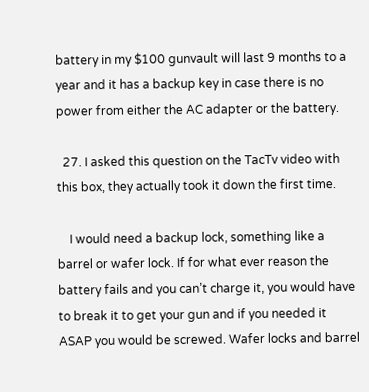battery in my $100 gunvault will last 9 months to a year and it has a backup key in case there is no power from either the AC adapter or the battery.

  27. I asked this question on the TacTv video with this box, they actually took it down the first time.

    I would need a backup lock, something like a barrel or wafer lock. If for what ever reason the battery fails and you can’t charge it, you would have to break it to get your gun and if you needed it ASAP you would be screwed. Wafer locks and barrel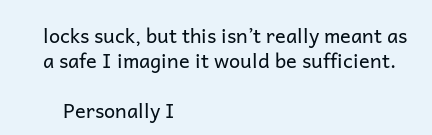locks suck, but this isn’t really meant as a safe I imagine it would be sufficient.

    Personally I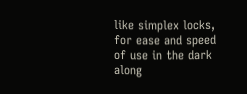like simplex locks, for ease and speed of use in the dark along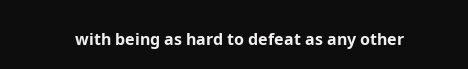with being as hard to defeat as any other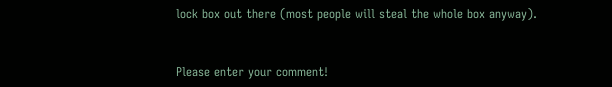lock box out there (most people will steal the whole box anyway).


Please enter your comment!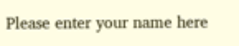Please enter your name here